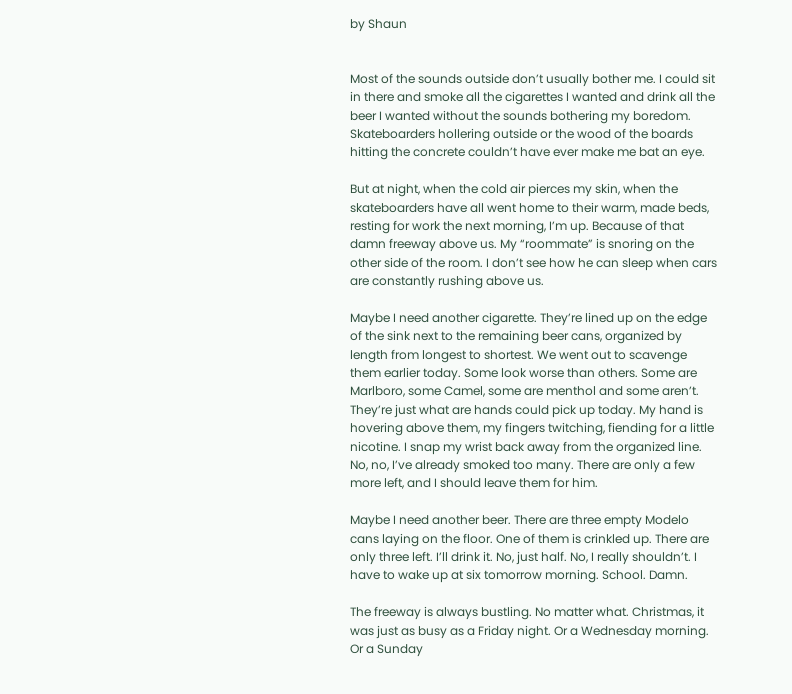by Shaun


Most of the sounds outside don’t usually bother me. I could sit in there and smoke all the cigarettes I wanted and drink all the beer I wanted without the sounds bothering my boredom. Skateboarders hollering outside or the wood of the boards hitting the concrete couldn’t have ever make me bat an eye.

But at night, when the cold air pierces my skin, when the skateboarders have all went home to their warm, made beds, resting for work the next morning, I’m up. Because of that damn freeway above us. My “roommate” is snoring on the other side of the room. I don’t see how he can sleep when cars are constantly rushing above us.

Maybe I need another cigarette. They’re lined up on the edge of the sink next to the remaining beer cans, organized by length from longest to shortest. We went out to scavenge them earlier today. Some look worse than others. Some are Marlboro, some Camel, some are menthol and some aren’t. They’re just what are hands could pick up today. My hand is hovering above them, my fingers twitching, fiending for a little nicotine. I snap my wrist back away from the organized line. No, no, I’ve already smoked too many. There are only a few more left, and I should leave them for him.

Maybe I need another beer. There are three empty Modelo cans laying on the floor. One of them is crinkled up. There are only three left. I’ll drink it. No, just half. No, I really shouldn’t. I have to wake up at six tomorrow morning. School. Damn.

The freeway is always bustling. No matter what. Christmas, it was just as busy as a Friday night. Or a Wednesday morning. Or a Sunday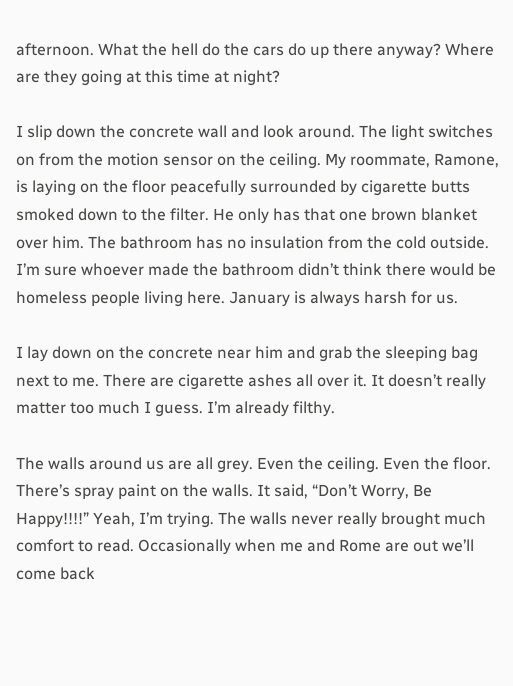afternoon. What the hell do the cars do up there anyway? Where are they going at this time at night?

I slip down the concrete wall and look around. The light switches on from the motion sensor on the ceiling. My roommate, Ramone, is laying on the floor peacefully surrounded by cigarette butts smoked down to the filter. He only has that one brown blanket over him. The bathroom has no insulation from the cold outside. I’m sure whoever made the bathroom didn’t think there would be homeless people living here. January is always harsh for us.

I lay down on the concrete near him and grab the sleeping bag next to me. There are cigarette ashes all over it. It doesn’t really matter too much I guess. I’m already filthy.

The walls around us are all grey. Even the ceiling. Even the floor. There’s spray paint on the walls. It said, “Don’t Worry, Be Happy!!!!” Yeah, I’m trying. The walls never really brought much comfort to read. Occasionally when me and Rome are out we’ll come back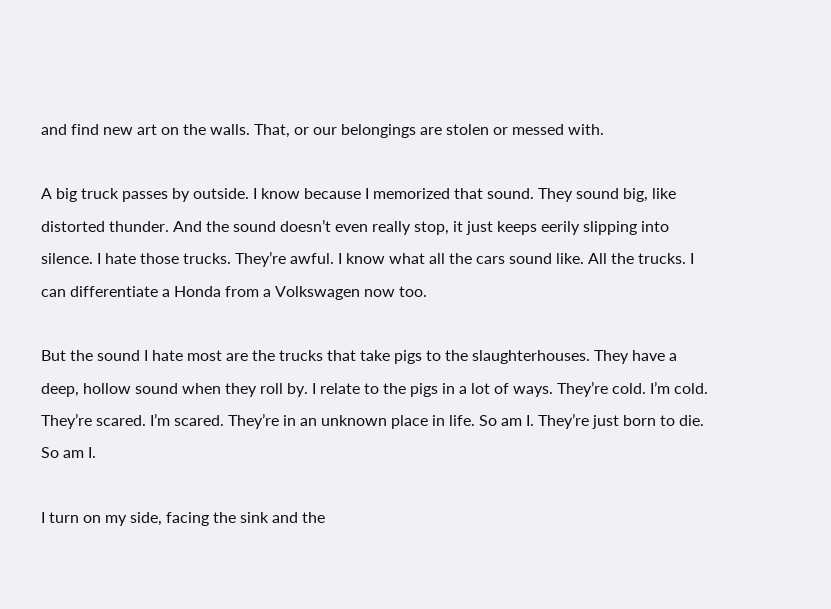and find new art on the walls. That, or our belongings are stolen or messed with.

A big truck passes by outside. I know because I memorized that sound. They sound big, like distorted thunder. And the sound doesn’t even really stop, it just keeps eerily slipping into silence. I hate those trucks. They’re awful. I know what all the cars sound like. All the trucks. I can differentiate a Honda from a Volkswagen now too.

But the sound I hate most are the trucks that take pigs to the slaughterhouses. They have a deep, hollow sound when they roll by. I relate to the pigs in a lot of ways. They’re cold. I’m cold. They’re scared. I’m scared. They’re in an unknown place in life. So am I. They’re just born to die. So am I.

I turn on my side, facing the sink and the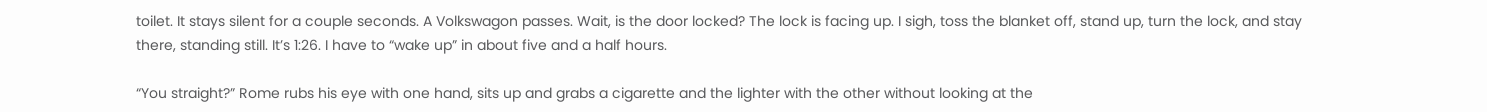toilet. It stays silent for a couple seconds. A Volkswagon passes. Wait, is the door locked? The lock is facing up. I sigh, toss the blanket off, stand up, turn the lock, and stay there, standing still. It’s 1:26. I have to “wake up” in about five and a half hours.

“You straight?” Rome rubs his eye with one hand, sits up and grabs a cigarette and the lighter with the other without looking at the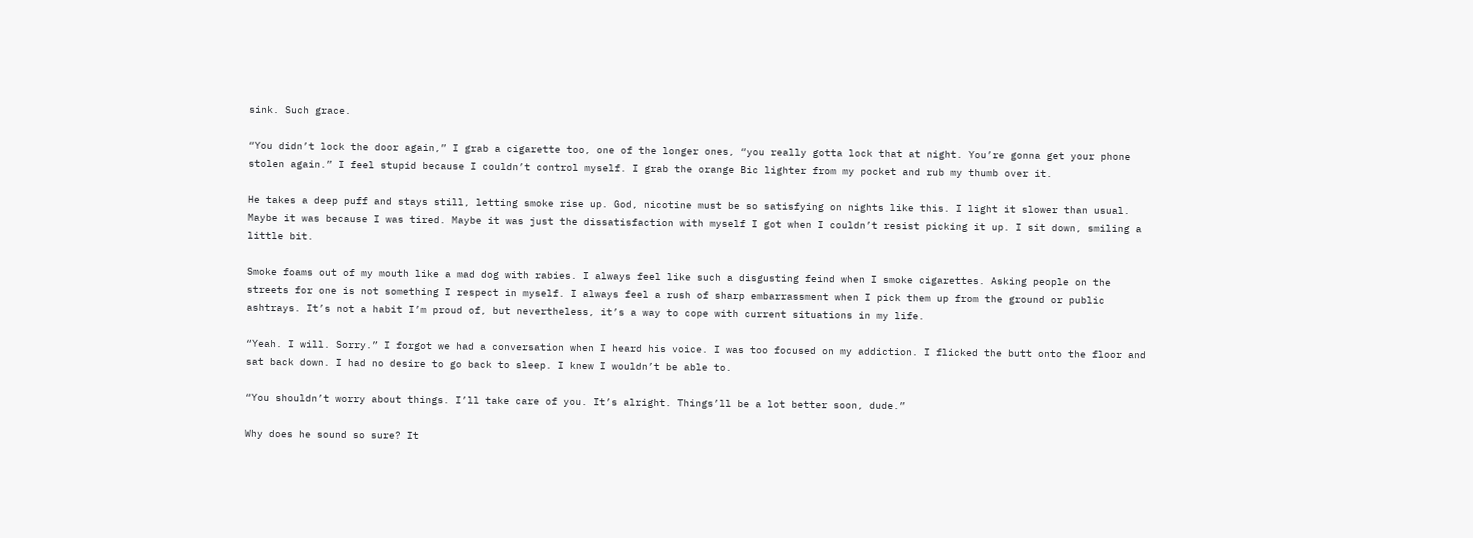sink. Such grace.

“You didn’t lock the door again,” I grab a cigarette too, one of the longer ones, “you really gotta lock that at night. You’re gonna get your phone stolen again.” I feel stupid because I couldn’t control myself. I grab the orange Bic lighter from my pocket and rub my thumb over it.

He takes a deep puff and stays still, letting smoke rise up. God, nicotine must be so satisfying on nights like this. I light it slower than usual. Maybe it was because I was tired. Maybe it was just the dissatisfaction with myself I got when I couldn’t resist picking it up. I sit down, smiling a little bit.

Smoke foams out of my mouth like a mad dog with rabies. I always feel like such a disgusting feind when I smoke cigarettes. Asking people on the streets for one is not something I respect in myself. I always feel a rush of sharp embarrassment when I pick them up from the ground or public ashtrays. It’s not a habit I’m proud of, but nevertheless, it’s a way to cope with current situations in my life.

“Yeah. I will. Sorry.” I forgot we had a conversation when I heard his voice. I was too focused on my addiction. I flicked the butt onto the floor and sat back down. I had no desire to go back to sleep. I knew I wouldn’t be able to.

“You shouldn’t worry about things. I’ll take care of you. It’s alright. Things’ll be a lot better soon, dude.”

Why does he sound so sure? It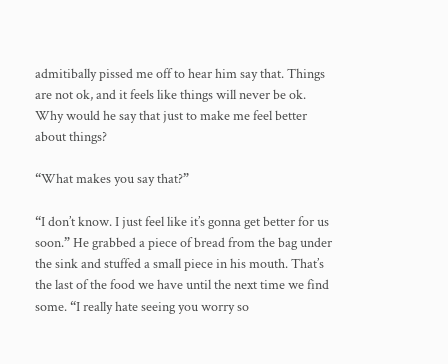admitibally pissed me off to hear him say that. Things are not ok, and it feels like things will never be ok. Why would he say that just to make me feel better about things?

“What makes you say that?”

“I don’t know. I just feel like it’s gonna get better for us soon.” He grabbed a piece of bread from the bag under the sink and stuffed a small piece in his mouth. That’s the last of the food we have until the next time we find some. “I really hate seeing you worry so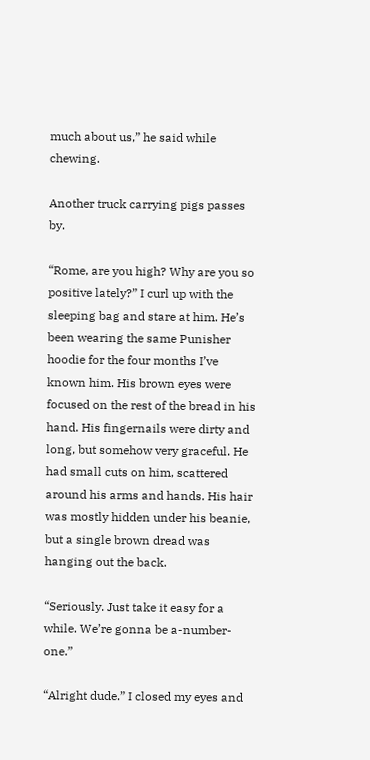much about us,” he said while chewing.

Another truck carrying pigs passes by.

“Rome, are you high? Why are you so positive lately?” I curl up with the sleeping bag and stare at him. He’s been wearing the same Punisher hoodie for the four months I’ve known him. His brown eyes were focused on the rest of the bread in his hand. His fingernails were dirty and long, but somehow very graceful. He had small cuts on him, scattered around his arms and hands. His hair was mostly hidden under his beanie, but a single brown dread was hanging out the back.

“Seriously. Just take it easy for a while. We’re gonna be a-number-one.”

“Alright dude.” I closed my eyes and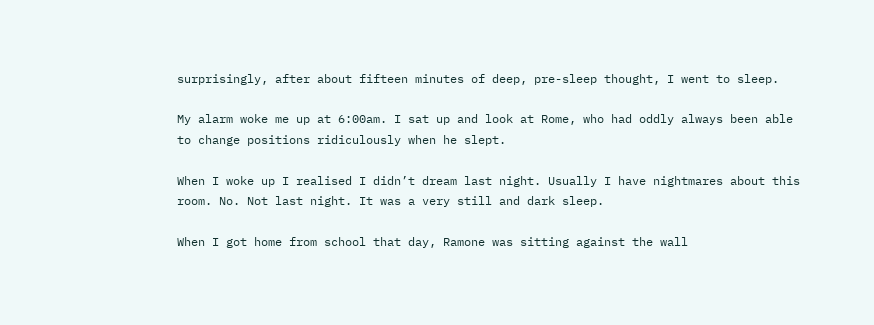surprisingly, after about fifteen minutes of deep, pre-sleep thought, I went to sleep.

My alarm woke me up at 6:00am. I sat up and look at Rome, who had oddly always been able to change positions ridiculously when he slept.

When I woke up I realised I didn’t dream last night. Usually I have nightmares about this room. No. Not last night. It was a very still and dark sleep.

When I got home from school that day, Ramone was sitting against the wall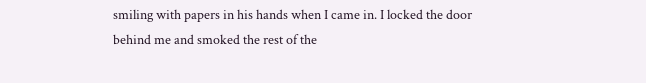smiling with papers in his hands when I came in. I locked the door behind me and smoked the rest of the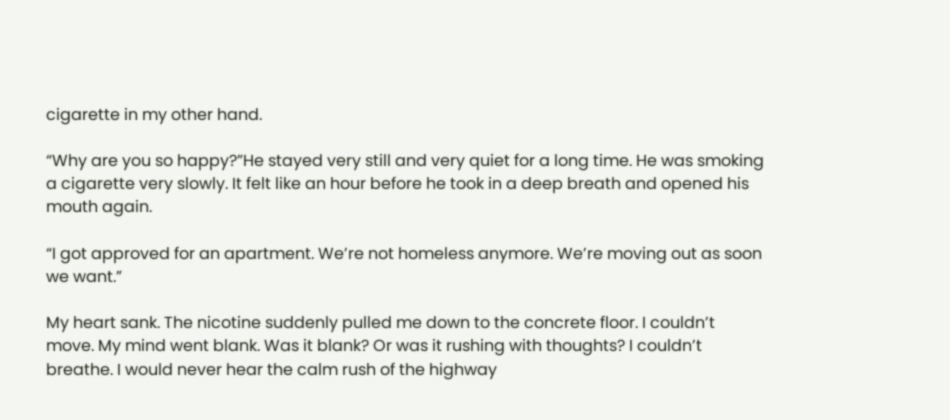cigarette in my other hand.

“Why are you so happy?”He stayed very still and very quiet for a long time. He was smoking a cigarette very slowly. It felt like an hour before he took in a deep breath and opened his mouth again.

“I got approved for an apartment. We’re not homeless anymore. We’re moving out as soon we want.”

My heart sank. The nicotine suddenly pulled me down to the concrete floor. I couldn’t move. My mind went blank. Was it blank? Or was it rushing with thoughts? I couldn’t breathe. I would never hear the calm rush of the highway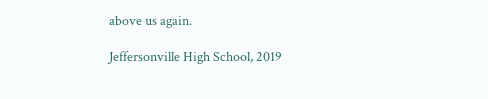above us again.

Jeffersonville High School, 2019